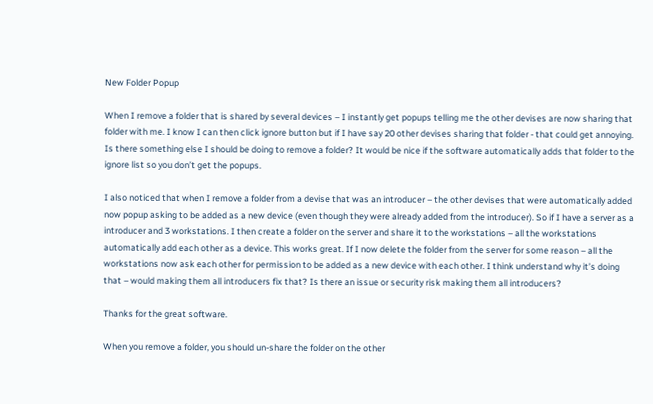New Folder Popup

When I remove a folder that is shared by several devices – I instantly get popups telling me the other devises are now sharing that folder with me. I know I can then click ignore button but if I have say 20 other devises sharing that folder - that could get annoying. Is there something else I should be doing to remove a folder? It would be nice if the software automatically adds that folder to the ignore list so you don’t get the popups.

I also noticed that when I remove a folder from a devise that was an introducer – the other devises that were automatically added now popup asking to be added as a new device (even though they were already added from the introducer). So if I have a server as a introducer and 3 workstations. I then create a folder on the server and share it to the workstations – all the workstations automatically add each other as a device. This works great. If I now delete the folder from the server for some reason – all the workstations now ask each other for permission to be added as a new device with each other. I think understand why it’s doing that – would making them all introducers fix that? Is there an issue or security risk making them all introducers?

Thanks for the great software.

When you remove a folder, you should un-share the folder on the other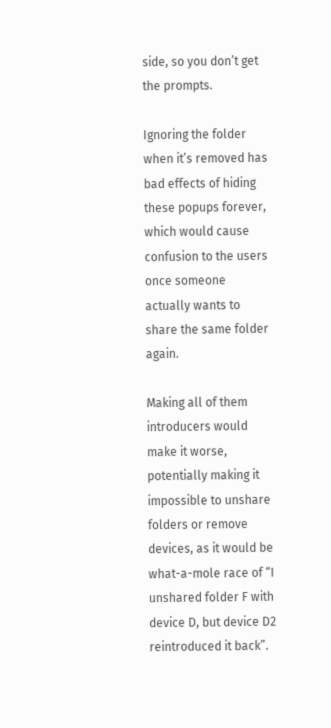side, so you don’t get the prompts.

Ignoring the folder when it’s removed has bad effects of hiding these popups forever, which would cause confusion to the users once someone actually wants to share the same folder again.

Making all of them introducers would make it worse, potentially making it impossible to unshare folders or remove devices, as it would be what-a-mole race of “I unshared folder F with device D, but device D2 reintroduced it back”.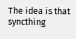The idea is that syncthing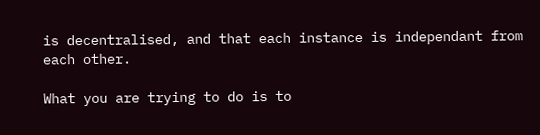is decentralised, and that each instance is independant from each other.

What you are trying to do is to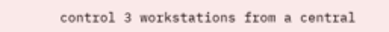control 3 workstations from a central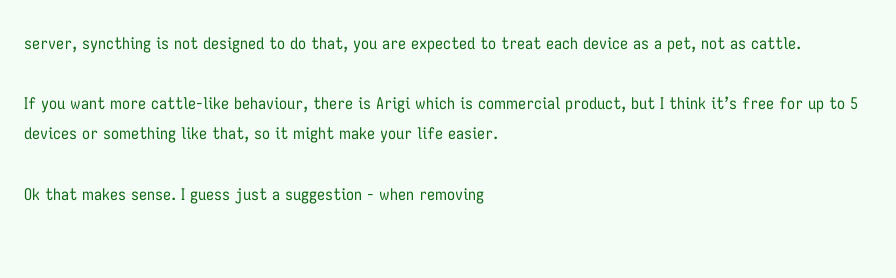server, syncthing is not designed to do that, you are expected to treat each device as a pet, not as cattle.

If you want more cattle-like behaviour, there is Arigi which is commercial product, but I think it’s free for up to 5 devices or something like that, so it might make your life easier.

Ok that makes sense. I guess just a suggestion - when removing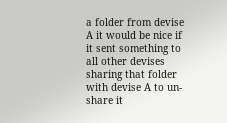a folder from devise A it would be nice if it sent something to all other devises sharing that folder with devise A to un-share it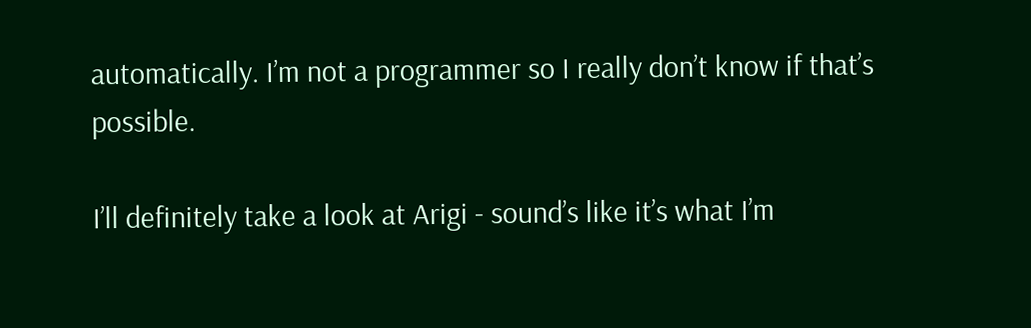automatically. I’m not a programmer so I really don’t know if that’s possible.

I’ll definitely take a look at Arigi - sound’s like it’s what I’m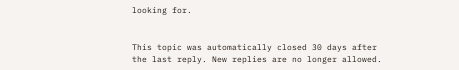looking for.


This topic was automatically closed 30 days after the last reply. New replies are no longer allowed.